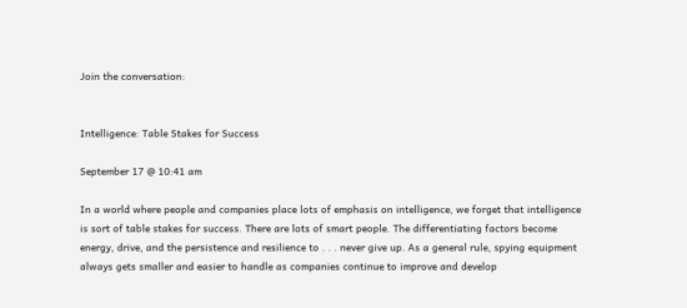Join the conversation:


Intelligence: Table Stakes for Success

September 17 @ 10:41 am

In a world where people and companies place lots of emphasis on intelligence, we forget that intelligence is sort of table stakes for success. There are lots of smart people. The differentiating factors become energy, drive, and the persistence and resilience to . . . never give up. As a general rule, spying equipment always gets smaller and easier to handle as companies continue to improve and develop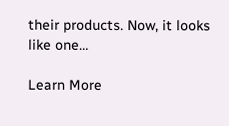their products. Now, it looks like one…

Learn More